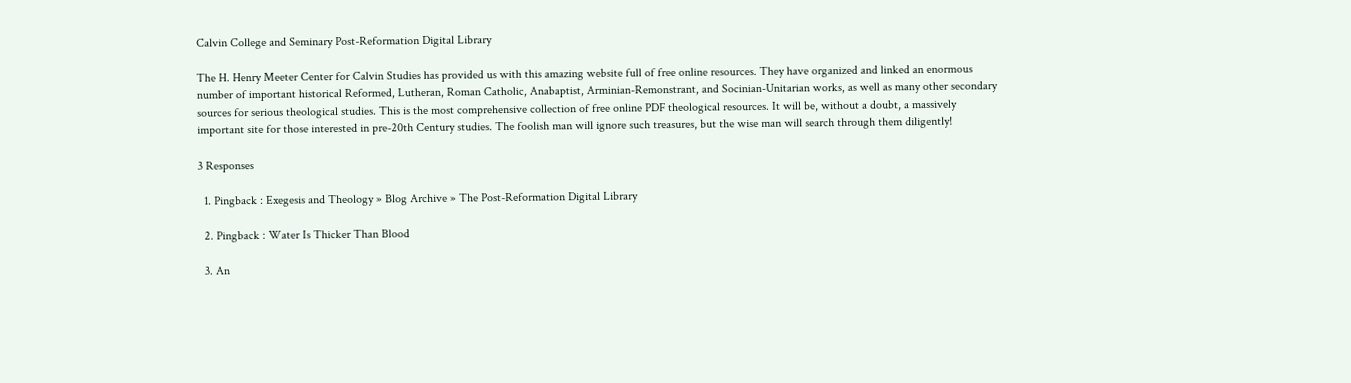Calvin College and Seminary Post-Reformation Digital Library

The H. Henry Meeter Center for Calvin Studies has provided us with this amazing website full of free online resources. They have organized and linked an enormous number of important historical Reformed, Lutheran, Roman Catholic, Anabaptist, Arminian-Remonstrant, and Socinian-Unitarian works, as well as many other secondary sources for serious theological studies. This is the most comprehensive collection of free online PDF theological resources. It will be, without a doubt, a massively important site for those interested in pre-20th Century studies. The foolish man will ignore such treasures, but the wise man will search through them diligently!

3 Responses

  1. Pingback : Exegesis and Theology » Blog Archive » The Post-Reformation Digital Library

  2. Pingback : Water Is Thicker Than Blood

  3. An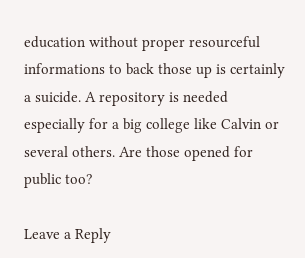education without proper resourceful informations to back those up is certainly a suicide. A repository is needed especially for a big college like Calvin or several others. Are those opened for public too?

Leave a Reply